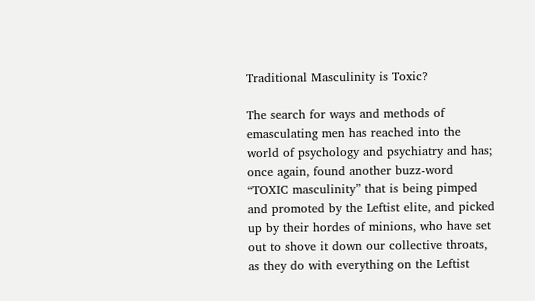Traditional Masculinity is Toxic?

The search for ways and methods of emasculating men has reached into the world of psychology and psychiatry and has; once again, found another buzz-word “TOXIC masculinity” that is being pimped and promoted by the Leftist elite, and picked up by their hordes of minions, who have set out to shove it down our collective throats, as they do with everything on the Leftist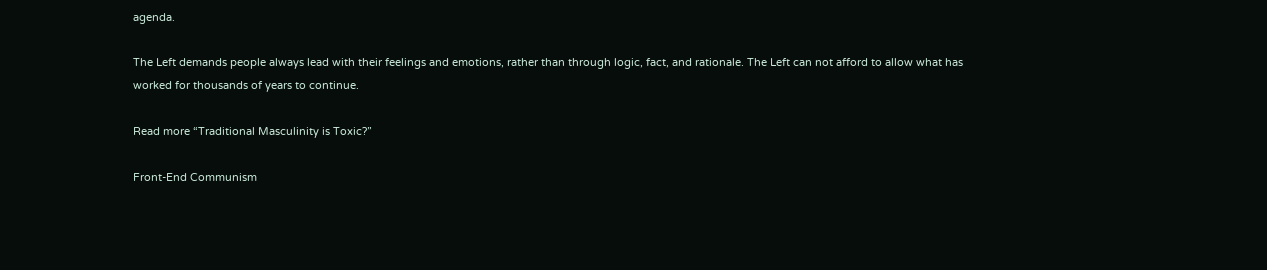agenda.

The Left demands people always lead with their feelings and emotions, rather than through logic, fact, and rationale. The Left can not afford to allow what has worked for thousands of years to continue.

Read more “Traditional Masculinity is Toxic?”

Front-End Communism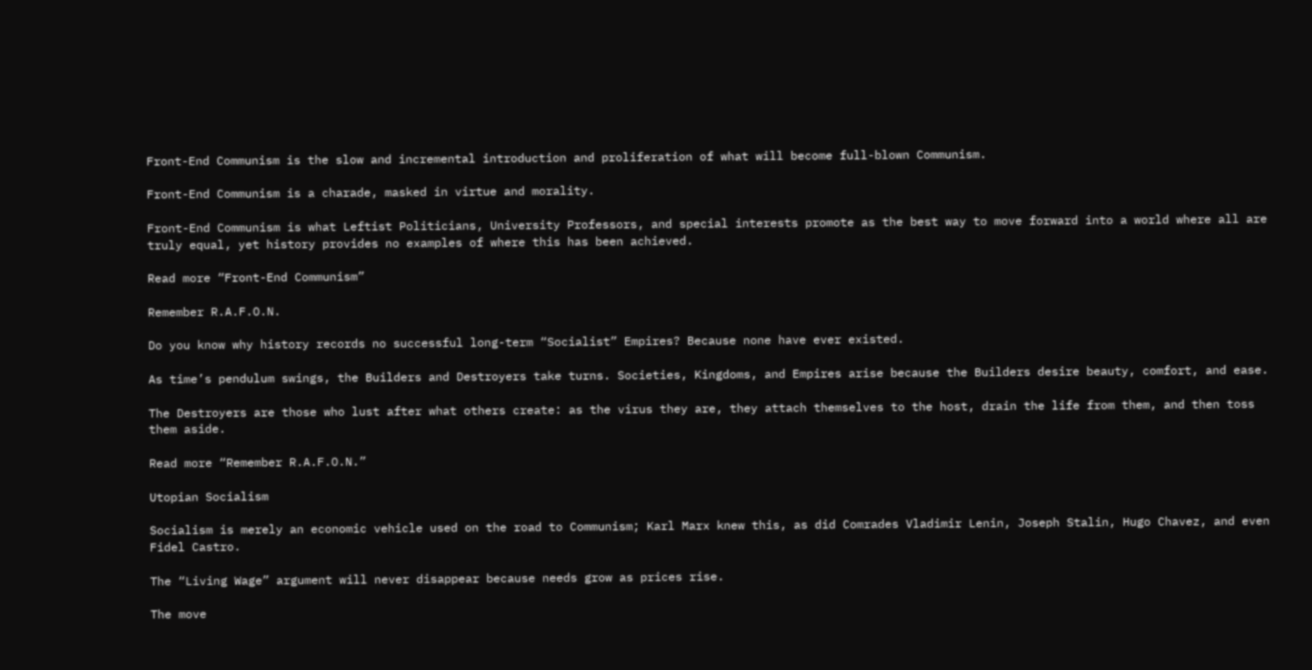Front-End Communism is the slow and incremental introduction and proliferation of what will become full-blown Communism.

Front-End Communism is a charade, masked in virtue and morality.

Front-End Communism is what Leftist Politicians, University Professors, and special interests promote as the best way to move forward into a world where all are truly equal, yet history provides no examples of where this has been achieved.

Read more “Front-End Communism”

Remember R.A.F.O.N.

Do you know why history records no successful long-term “Socialist” Empires? Because none have ever existed.

As time’s pendulum swings, the Builders and Destroyers take turns. Societies, Kingdoms, and Empires arise because the Builders desire beauty, comfort, and ease.

The Destroyers are those who lust after what others create: as the virus they are, they attach themselves to the host, drain the life from them, and then toss them aside.

Read more “Remember R.A.F.O.N.”

Utopian Socialism

Socialism is merely an economic vehicle used on the road to Communism; Karl Marx knew this, as did Comrades Vladimir Lenin, Joseph Stalin, Hugo Chavez, and even Fidel Castro.

The “Living Wage” argument will never disappear because needs grow as prices rise.

The move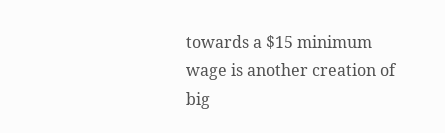towards a $15 minimum wage is another creation of big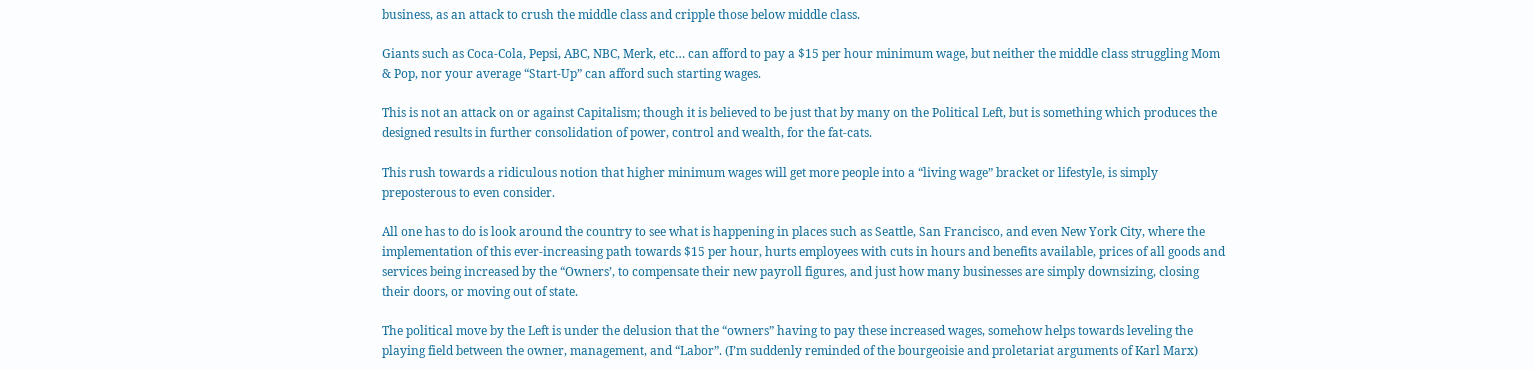business, as an attack to crush the middle class and cripple those below middle class.

Giants such as Coca-Cola, Pepsi, ABC, NBC, Merk, etc… can afford to pay a $15 per hour minimum wage, but neither the middle class struggling Mom & Pop, nor your average “Start-Up” can afford such starting wages.

This is not an attack on or against Capitalism; though it is believed to be just that by many on the Political Left, but is something which produces the designed results in further consolidation of power, control and wealth, for the fat-cats.

This rush towards a ridiculous notion that higher minimum wages will get more people into a “living wage” bracket or lifestyle, is simply preposterous to even consider.

All one has to do is look around the country to see what is happening in places such as Seattle, San Francisco, and even New York City, where the implementation of this ever-increasing path towards $15 per hour, hurts employees with cuts in hours and benefits available, prices of all goods and services being increased by the “Owners’, to compensate their new payroll figures, and just how many businesses are simply downsizing, closing their doors, or moving out of state.

The political move by the Left is under the delusion that the “owners” having to pay these increased wages, somehow helps towards leveling the playing field between the owner, management, and “Labor”. (I’m suddenly reminded of the bourgeoisie and proletariat arguments of Karl Marx)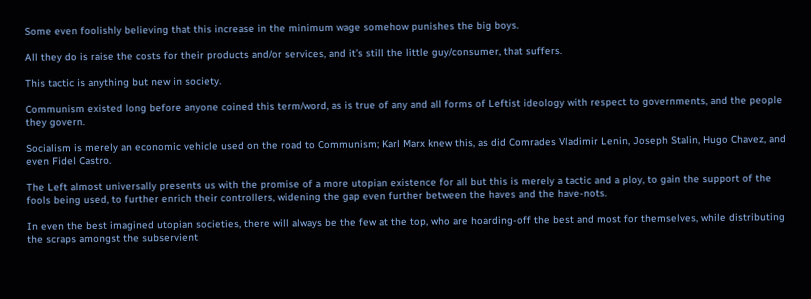Some even foolishly believing that this increase in the minimum wage somehow punishes the big boys.

All they do is raise the costs for their products and/or services, and it’s still the little guy/consumer, that suffers.

This tactic is anything but new in society.

Communism existed long before anyone coined this term/word, as is true of any and all forms of Leftist ideology with respect to governments, and the people they govern.

Socialism is merely an economic vehicle used on the road to Communism; Karl Marx knew this, as did Comrades Vladimir Lenin, Joseph Stalin, Hugo Chavez, and even Fidel Castro.

The Left almost universally presents us with the promise of a more utopian existence for all but this is merely a tactic and a ploy, to gain the support of the fools being used, to further enrich their controllers, widening the gap even further between the haves and the have-nots.

In even the best imagined utopian societies, there will always be the few at the top, who are hoarding-off the best and most for themselves, while distributing the scraps amongst the subservient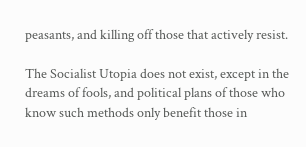peasants, and killing off those that actively resist.

The Socialist Utopia does not exist, except in the dreams of fools, and political plans of those who know such methods only benefit those in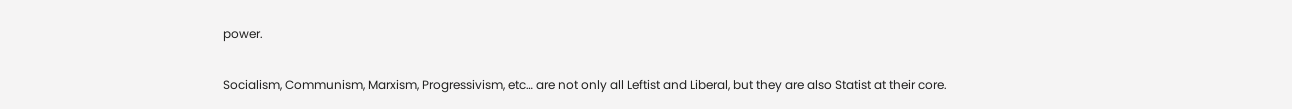power.

Socialism, Communism, Marxism, Progressivism, etc… are not only all Leftist and Liberal, but they are also Statist at their core.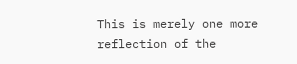This is merely one more reflection of the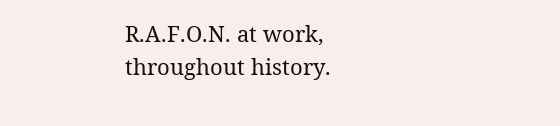R.A.F.O.N. at work, throughout history.